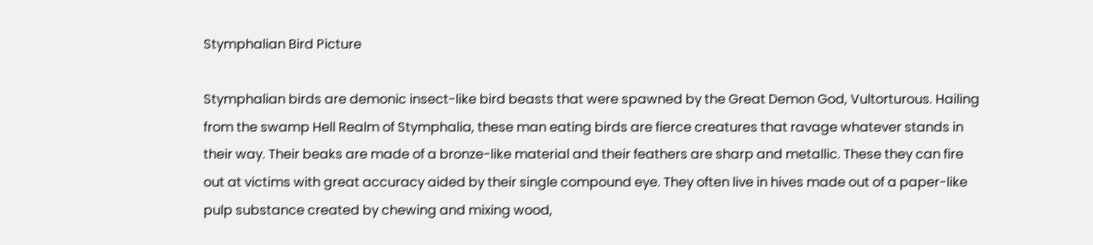Stymphalian Bird Picture

Stymphalian birds are demonic insect-like bird beasts that were spawned by the Great Demon God, Vultorturous. Hailing from the swamp Hell Realm of Stymphalia, these man eating birds are fierce creatures that ravage whatever stands in their way. Their beaks are made of a bronze-like material and their feathers are sharp and metallic. These they can fire out at victims with great accuracy aided by their single compound eye. They often live in hives made out of a paper-like pulp substance created by chewing and mixing wood,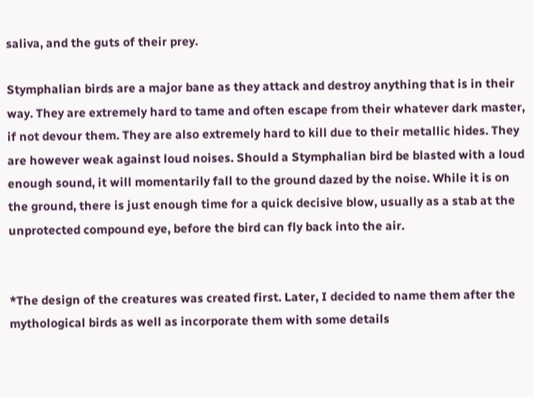saliva, and the guts of their prey.

Stymphalian birds are a major bane as they attack and destroy anything that is in their way. They are extremely hard to tame and often escape from their whatever dark master, if not devour them. They are also extremely hard to kill due to their metallic hides. They are however weak against loud noises. Should a Stymphalian bird be blasted with a loud enough sound, it will momentarily fall to the ground dazed by the noise. While it is on the ground, there is just enough time for a quick decisive blow, usually as a stab at the unprotected compound eye, before the bird can fly back into the air.


*The design of the creatures was created first. Later, I decided to name them after the mythological birds as well as incorporate them with some details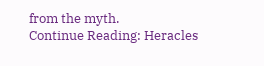from the myth.
Continue Reading: Heracles